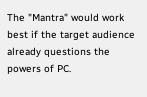The "Mantra" would work best if the target audience already questions the powers of PC.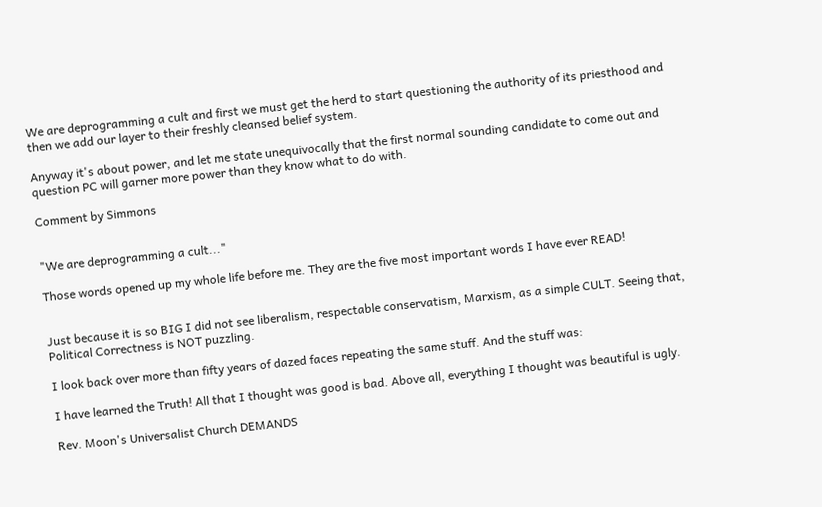We are deprogramming a cult and first we must get the herd to start questioning the authority of its priesthood and then we add our layer to their freshly cleansed belief system.

Anyway it's about power, and let me state unequivocally that the first normal sounding candidate to come out and question PC will garner more power than they know what to do with.

Comment by Simmons


"We are deprogramming a cult..."

Those words opened up my whole life before me. They are the five most important words I have ever READ!


Just because it is so BIG I did not see liberalism, respectable conservatism, Marxism, as a simple CULT. Seeing that, Political Correctness is NOT puzzling.

I look back over more than fifty years of dazed faces repeating the same stuff. And the stuff was:

I have learned the Truth! All that I thought was good is bad. Above all, everything I thought was beautiful is ugly.

Rev. Moon's Universalist Church DEMANDS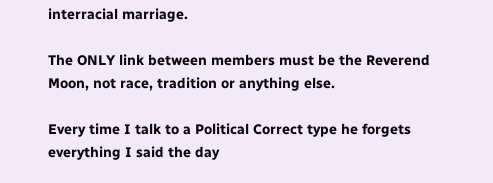interracial marriage.

The ONLY link between members must be the Reverend Moon, not race, tradition or anything else.

Every time I talk to a Political Correct type he forgets everything I said the day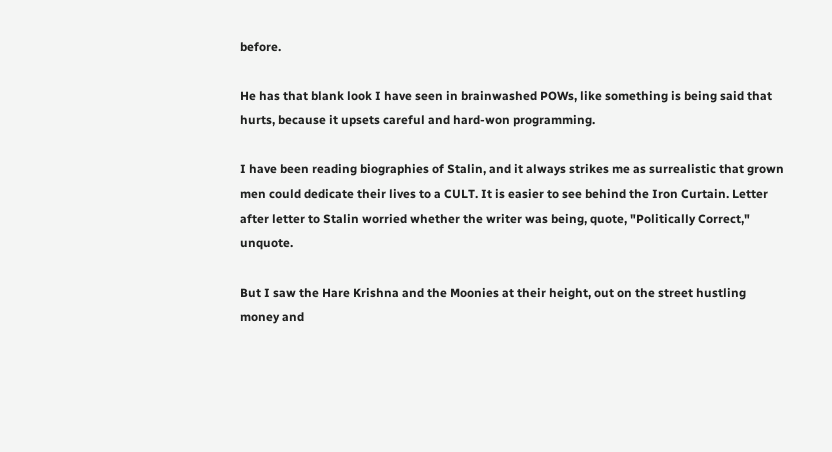before.

He has that blank look I have seen in brainwashed POWs, like something is being said that hurts, because it upsets careful and hard-won programming.

I have been reading biographies of Stalin, and it always strikes me as surrealistic that grown men could dedicate their lives to a CULT. It is easier to see behind the Iron Curtain. Letter after letter to Stalin worried whether the writer was being, quote, "Politically Correct," unquote.

But I saw the Hare Krishna and the Moonies at their height, out on the street hustling money and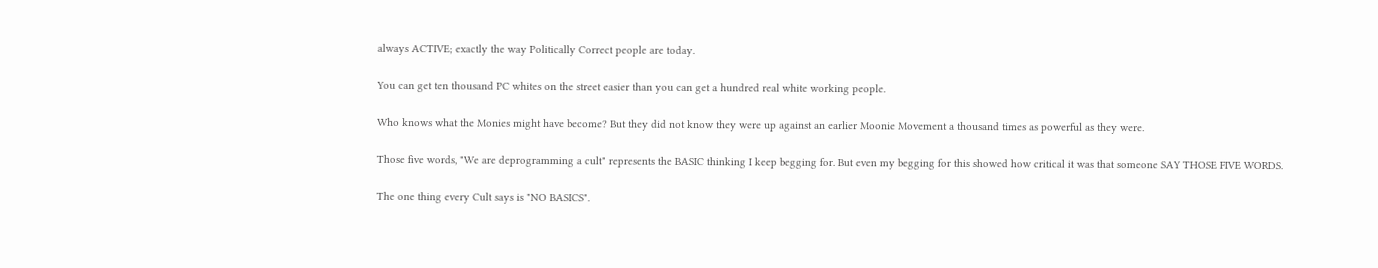always ACTIVE; exactly the way Politically Correct people are today.

You can get ten thousand PC whites on the street easier than you can get a hundred real white working people.

Who knows what the Monies might have become? But they did not know they were up against an earlier Moonie Movement a thousand times as powerful as they were.

Those five words, "We are deprogramming a cult" represents the BASIC thinking I keep begging for. But even my begging for this showed how critical it was that someone SAY THOSE FIVE WORDS.

The one thing every Cult says is "NO BASICS".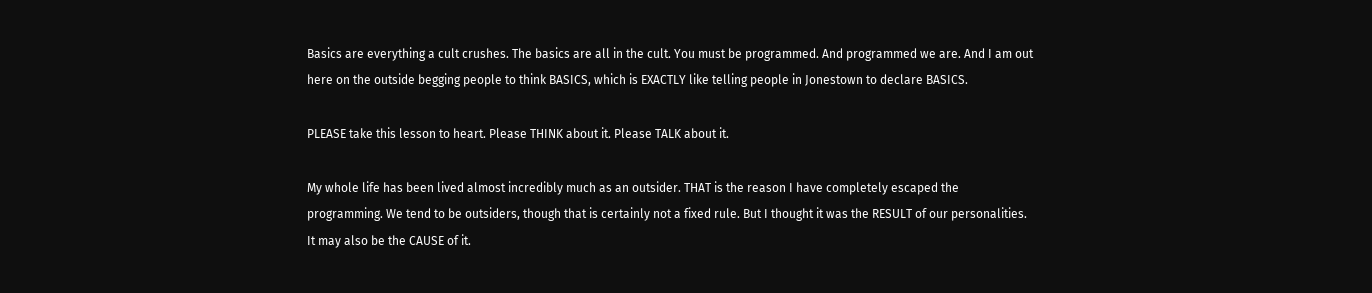Basics are everything a cult crushes. The basics are all in the cult. You must be programmed. And programmed we are. And I am out here on the outside begging people to think BASICS, which is EXACTLY like telling people in Jonestown to declare BASICS.

PLEASE take this lesson to heart. Please THINK about it. Please TALK about it.

My whole life has been lived almost incredibly much as an outsider. THAT is the reason I have completely escaped the programming. We tend to be outsiders, though that is certainly not a fixed rule. But I thought it was the RESULT of our personalities. It may also be the CAUSE of it.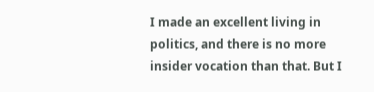I made an excellent living in politics, and there is no more insider vocation than that. But I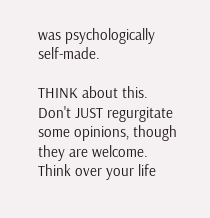was psychologically self-made.

THINK about this. Don't JUST regurgitate some opinions, though they are welcome. Think over your life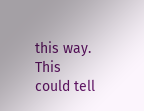this way. This could tell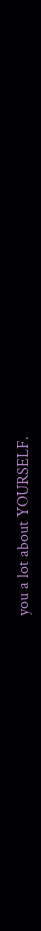you a lot about YOURSELF.